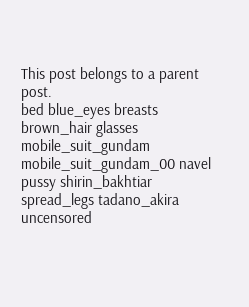This post belongs to a parent post.
bed blue_eyes breasts brown_hair glasses mobile_suit_gundam mobile_suit_gundam_00 navel pussy shirin_bakhtiar spread_legs tadano_akira uncensored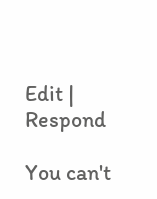Edit | Respond

You can't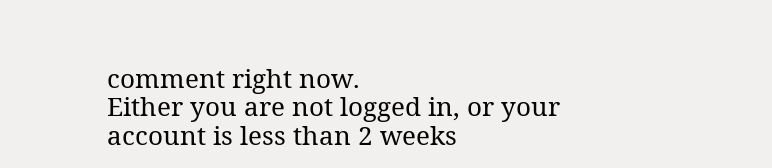comment right now.
Either you are not logged in, or your account is less than 2 weeks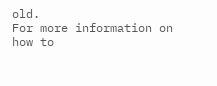old.
For more information on how to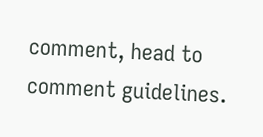comment, head to comment guidelines.